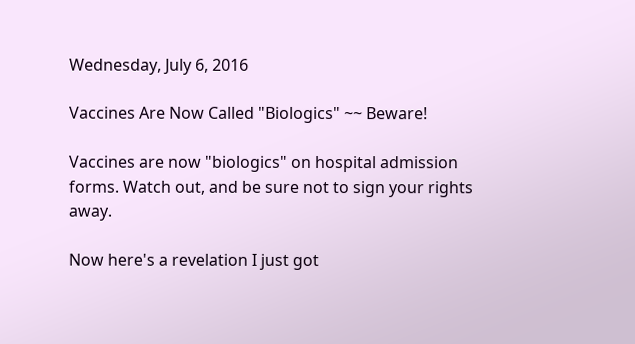Wednesday, July 6, 2016

Vaccines Are Now Called "Biologics" ~~ Beware!

Vaccines are now "biologics" on hospital admission forms. Watch out, and be sure not to sign your rights away.

Now here's a revelation I just got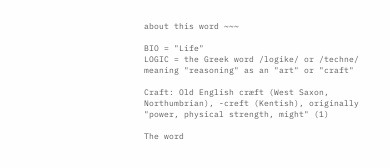about this word ~~~

BIO = "Life"
LOGIC = the Greek word /logike/ or /techne/ meaning "reasoning" as an "art" or "craft"

Craft: Old English cræft (West Saxon, Northumbrian), -creft (Kentish), originally "power, physical strength, might" (1)

The word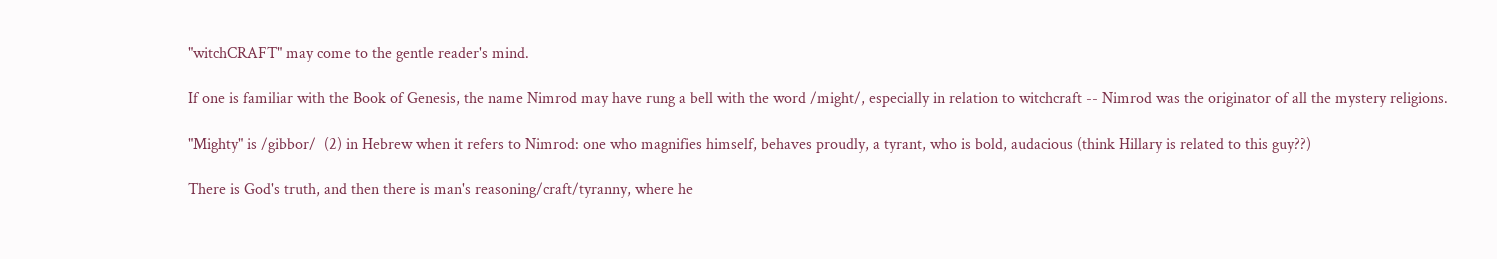"witchCRAFT" may come to the gentle reader's mind.

If one is familiar with the Book of Genesis, the name Nimrod may have rung a bell with the word /might/, especially in relation to witchcraft -- Nimrod was the originator of all the mystery religions.

"Mighty" is /gibbor/  (2) in Hebrew when it refers to Nimrod: one who magnifies himself, behaves proudly, a tyrant, who is bold, audacious (think Hillary is related to this guy??)

There is God's truth, and then there is man's reasoning/craft/tyranny, where he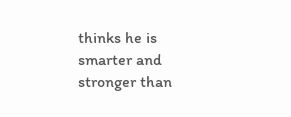thinks he is smarter and stronger than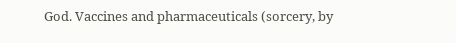God. Vaccines and pharmaceuticals (sorcery, by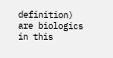definition) are biologics in this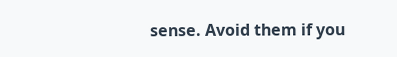sense. Avoid them if you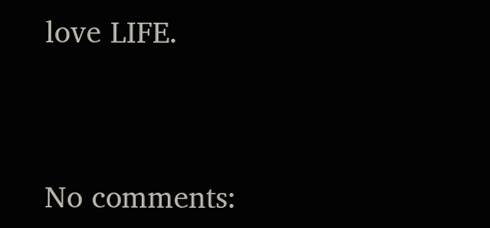love LIFE.




No comments: